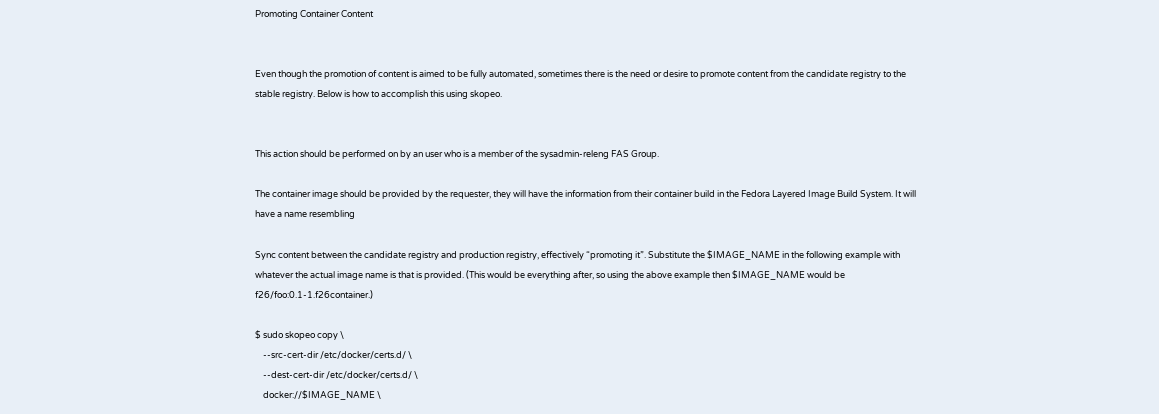Promoting Container Content


Even though the promotion of content is aimed to be fully automated, sometimes there is the need or desire to promote content from the candidate registry to the stable registry. Below is how to accomplish this using skopeo.


This action should be performed on by an user who is a member of the sysadmin-releng FAS Group.

The container image should be provided by the requester, they will have the information from their container build in the Fedora Layered Image Build System. It will have a name resembling

Sync content between the candidate registry and production registry, effectively “promoting it”. Substitute the $IMAGE_NAME in the following example with whatever the actual image name is that is provided. (This would be everything after, so using the above example then $IMAGE_NAME would be f26/foo:0.1-1.f26container.)

$ sudo skopeo copy \
    --src-cert-dir /etc/docker/certs.d/ \
    --dest-cert-dir /etc/docker/certs.d/ \
    docker://$IMAGE_NAME \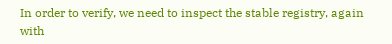In order to verify, we need to inspect the stable registry, again with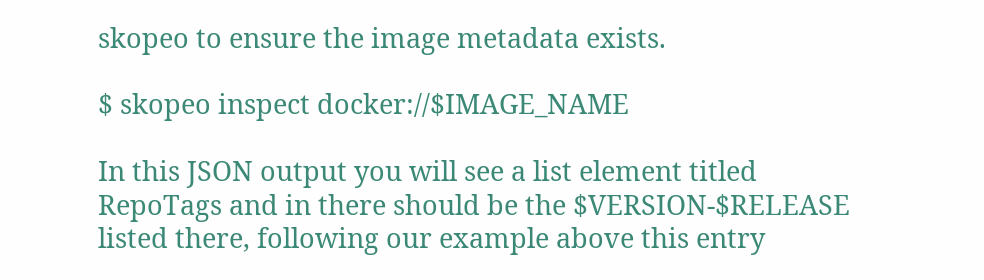skopeo to ensure the image metadata exists.

$ skopeo inspect docker://$IMAGE_NAME

In this JSON output you will see a list element titled RepoTags and in there should be the $VERSION-$RELEASE listed there, following our example above this entry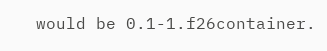would be 0.1-1.f26container.